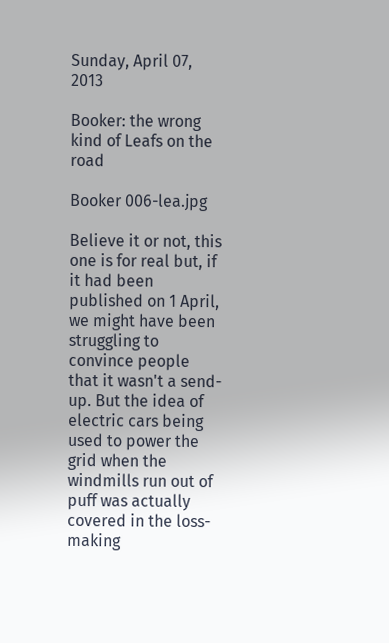Sunday, April 07, 2013

Booker: the wrong kind of Leafs on the road

Booker 006-lea.jpg

Believe it or not, this one is for real but, if it had been published on 1 April, we might have been struggling to convince people that it wasn't a send-up. But the idea of electric cars being used to power the grid when the windmills run out of puff was actually covered in the loss-making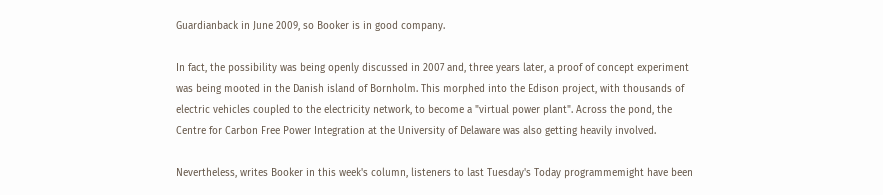Guardianback in June 2009, so Booker is in good company.

In fact, the possibility was being openly discussed in 2007 and, three years later, a proof of concept experiment was being mooted in the Danish island of Bornholm. This morphed into the Edison project, with thousands of electric vehicles coupled to the electricity network, to become a "virtual power plant". Across the pond, the Centre for Carbon Free Power Integration at the University of Delaware was also getting heavily involved.

Nevertheless, writes Booker in this week's column, listeners to last Tuesday's Today programmemight have been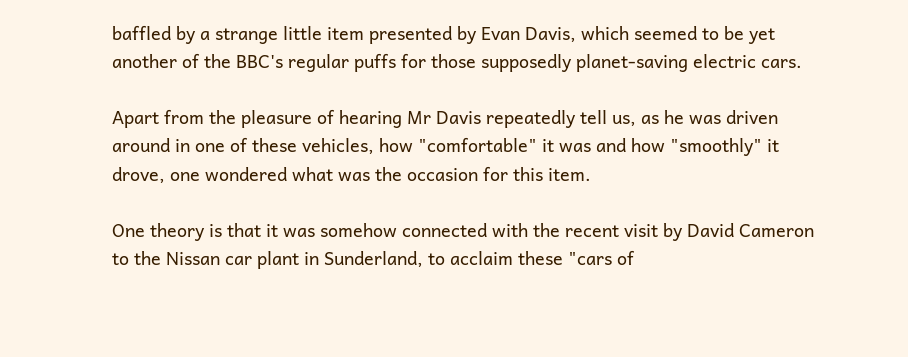baffled by a strange little item presented by Evan Davis, which seemed to be yet another of the BBC's regular puffs for those supposedly planet-saving electric cars.

Apart from the pleasure of hearing Mr Davis repeatedly tell us, as he was driven around in one of these vehicles, how "comfortable" it was and how "smoothly" it drove, one wondered what was the occasion for this item.

One theory is that it was somehow connected with the recent visit by David Cameron to the Nissan car plant in Sunderland, to acclaim these "cars of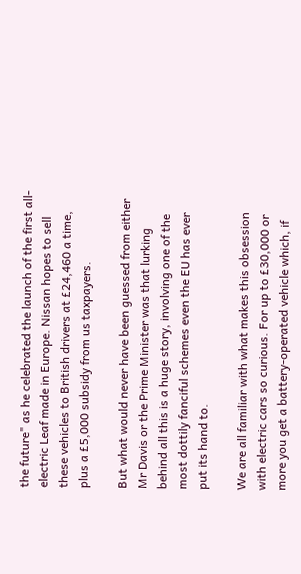the future" as he celebrated the launch of the first all-electric Leaf made in Europe. Nissan hopes to sell these vehicles to British drivers at £24,460 a time, plus a £5,000 subsidy from us taxpayers.

But what would never have been guessed from either Mr Davis or the Prime Minister was that lurking behind all this is a huge story, involving one of the most dottily fanciful schemes even the EU has ever put its hand to.

We are all familiar with what makes this obsession with electric cars so curious. For up to £30,000 or more you get a battery-operated vehicle which, if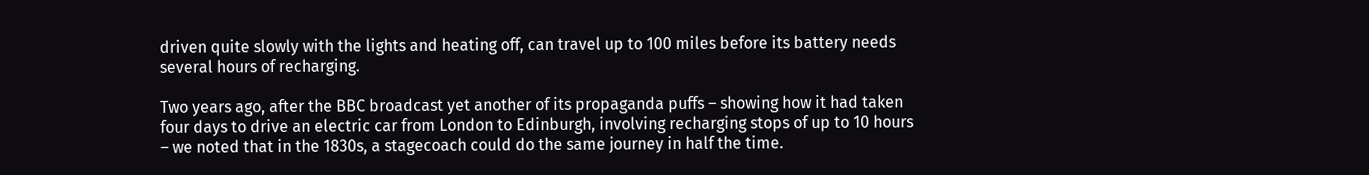driven quite slowly with the lights and heating off, can travel up to 100 miles before its battery needs several hours of recharging.

Two years ago, after the BBC broadcast yet another of its propaganda puffs – showing how it had taken four days to drive an electric car from London to Edinburgh, involving recharging stops of up to 10 hours – we noted that in the 1830s, a stagecoach could do the same journey in half the time.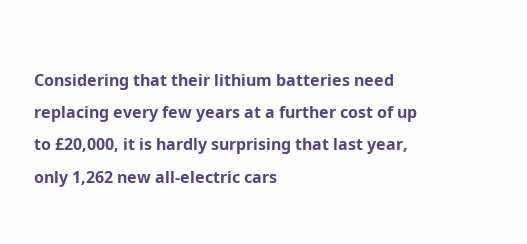Considering that their lithium batteries need replacing every few years at a further cost of up to £20,000, it is hardly surprising that last year, only 1,262 new all-electric cars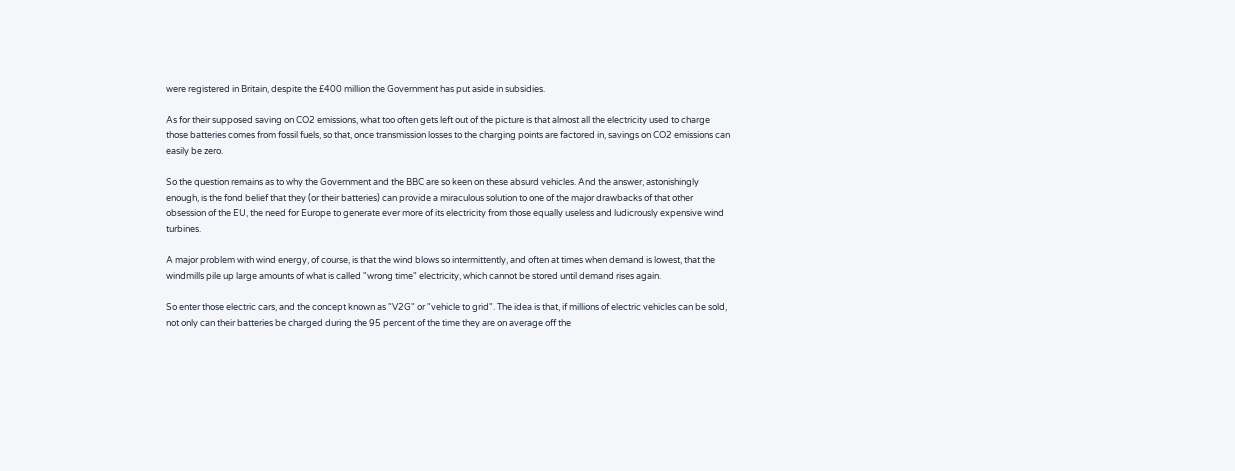were registered in Britain, despite the £400 million the Government has put aside in subsidies.

As for their supposed saving on CO2 emissions, what too often gets left out of the picture is that almost all the electricity used to charge those batteries comes from fossil fuels, so that, once transmission losses to the charging points are factored in, savings on CO2 emissions can easily be zero.

So the question remains as to why the Government and the BBC are so keen on these absurd vehicles. And the answer, astonishingly enough, is the fond belief that they (or their batteries) can provide a miraculous solution to one of the major drawbacks of that other obsession of the EU, the need for Europe to generate ever more of its electricity from those equally useless and ludicrously expensive wind turbines.

A major problem with wind energy, of course, is that the wind blows so intermittently, and often at times when demand is lowest, that the windmills pile up large amounts of what is called "wrong time" electricity, which cannot be stored until demand rises again.

So enter those electric cars, and the concept known as "V2G" or "vehicle to grid". The idea is that, if millions of electric vehicles can be sold, not only can their batteries be charged during the 95 percent of the time they are on average off the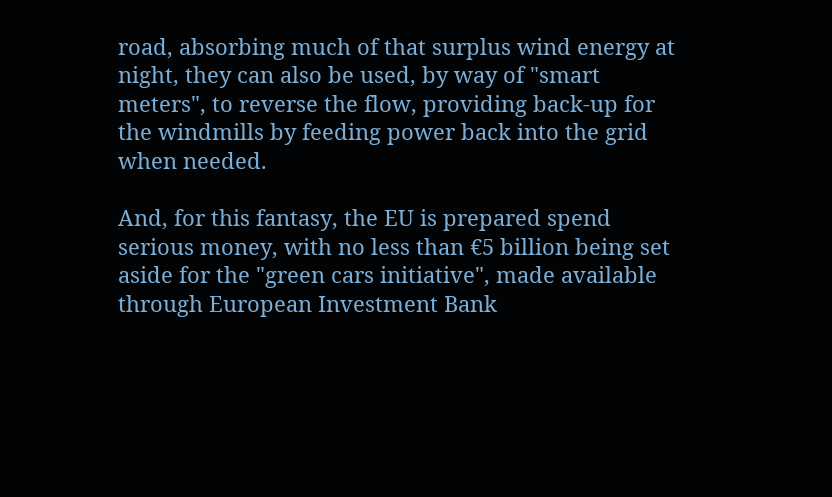road, absorbing much of that surplus wind energy at night, they can also be used, by way of "smart meters", to reverse the flow, providing back-up for the windmills by feeding power back into the grid when needed.

And, for this fantasy, the EU is prepared spend serious money, with no less than €5 billion being set aside for the "green cars initiative", made available through European Investment Bank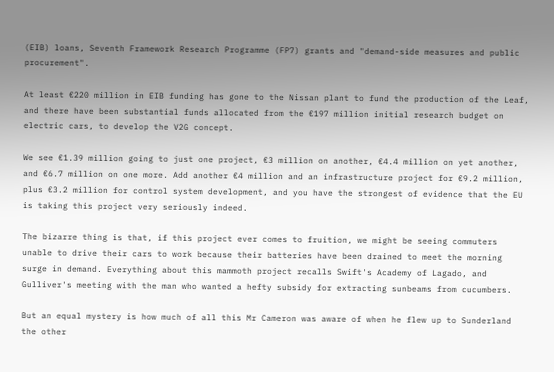(EIB) loans, Seventh Framework Research Programme (FP7) grants and "demand-side measures and public procurement".

At least €220 million in EIB funding has gone to the Nissan plant to fund the production of the Leaf, and there have been substantial funds allocated from the €197 million initial research budget on electric cars, to develop the V2G concept.

We see €1.39 million going to just one project, €3 million on another, €4.4 million on yet another, and €6.7 million on one more. Add another €4 million and an infrastructure project for €9.2 million, plus €3.2 million for control system development, and you have the strongest of evidence that the EU is taking this project very seriously indeed.

The bizarre thing is that, if this project ever comes to fruition, we might be seeing commuters unable to drive their cars to work because their batteries have been drained to meet the morning surge in demand. Everything about this mammoth project recalls Swift's Academy of Lagado, and Gulliver's meeting with the man who wanted a hefty subsidy for extracting sunbeams from cucumbers.

But an equal mystery is how much of all this Mr Cameron was aware of when he flew up to Sunderland the other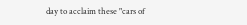day to acclaim these "cars of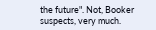the future". Not, Booker suspects, very much.